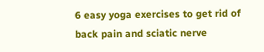6 easy yoga exercises to get rid of back pain and sciatic nerve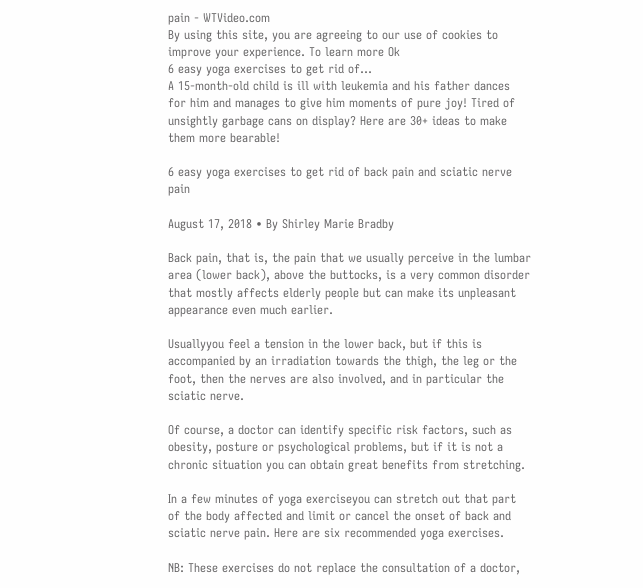pain - WTVideo.com
By using this site, you are agreeing to our use of cookies to improve your experience. To learn more Ok
6 easy yoga exercises to get rid of…
A 15-month-old child is ill with leukemia and his father dances for him and manages to give him moments of pure joy! Tired of unsightly garbage cans on display? Here are 30+ ideas to make them more bearable!

6 easy yoga exercises to get rid of back pain and sciatic nerve pain

August 17, 2018 • By Shirley Marie Bradby

Back pain, that is, the pain that we usually perceive in the lumbar area (lower back), above the buttocks, is a very common disorder that mostly affects elderly people but can make its unpleasant appearance even much earlier.

Usuallyyou feel a tension in the lower back, but if this is accompanied by an irradiation towards the thigh, the leg or the foot, then the nerves are also involved, and in particular the sciatic nerve.

Of course, a doctor can identify specific risk factors, such as obesity, posture or psychological problems, but if it is not a chronic situation you can obtain great benefits from stretching.

In a few minutes of yoga exerciseyou can stretch out that part of the body affected and limit or cancel the onset of back and sciatic nerve pain. Here are six recommended yoga exercises.

NB: These exercises do not replace the consultation of a doctor,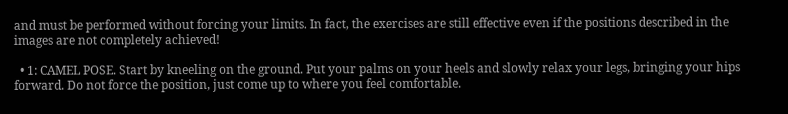and must be performed without forcing your limits. In fact, the exercises are still effective even if the positions described in the images are not completely achieved!

  • 1: CAMEL POSE. Start by kneeling on the ground. Put your palms on your heels and slowly relax your legs, bringing your hips forward. Do not force the position, just come up to where you feel comfortable.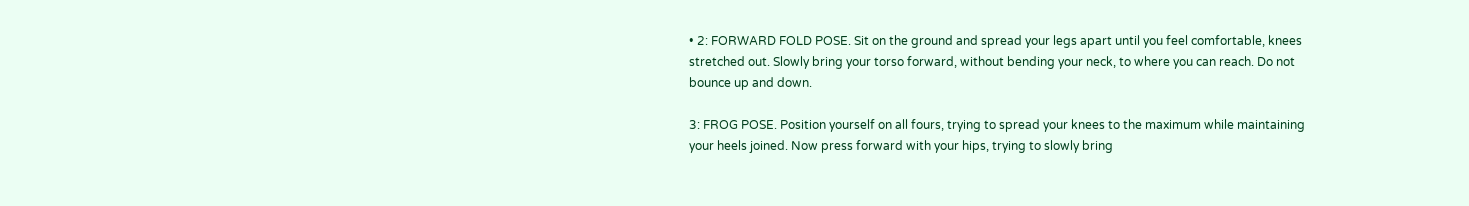• 2: FORWARD FOLD POSE. Sit on the ground and spread your legs apart until you feel comfortable, knees stretched out. Slowly bring your torso forward, without bending your neck, to where you can reach. Do not bounce up and down.

3: FROG POSE. Position yourself on all fours, trying to spread your knees to the maximum while maintaining your heels joined. Now press forward with your hips, trying to slowly bring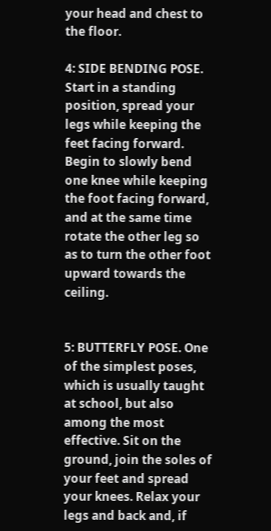your head and chest to the floor.

4: SIDE BENDING POSE. Start in a standing position, spread your legs while keeping the feet facing forward. Begin to slowly bend one knee while keeping the foot facing forward, and at the same time rotate the other leg so as to turn the other foot upward towards the ceiling.


5: BUTTERFLY POSE. One of the simplest poses, which is usually taught at school, but also among the most effective. Sit on the ground, join the soles of your feet and spread your knees. Relax your legs and back and, if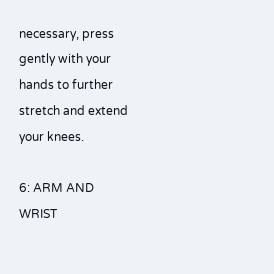necessary, press gently with your hands to further stretch and extend your knees.

6: ARM AND WRIST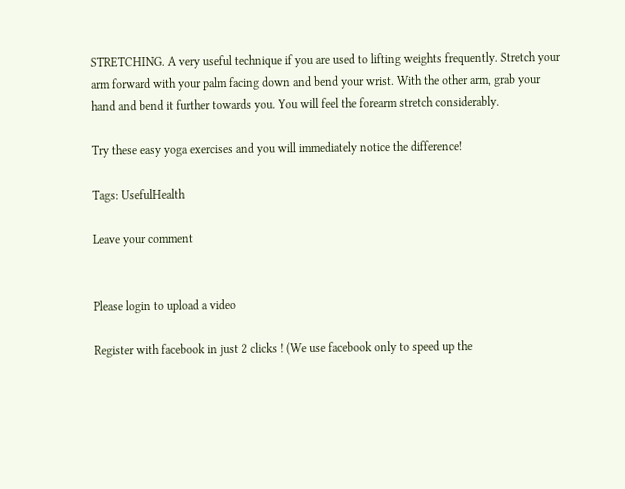STRETCHING. A very useful technique if you are used to lifting weights frequently. Stretch your arm forward with your palm facing down and bend your wrist. With the other arm, grab your hand and bend it further towards you. You will feel the forearm stretch considerably.

Try these easy yoga exercises and you will immediately notice the difference!

Tags: UsefulHealth

Leave your comment


Please login to upload a video

Register with facebook in just 2 clicks ! (We use facebook only to speed up the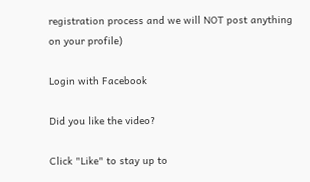registration process and we will NOT post anything on your profile)

Login with Facebook

Did you like the video?

Click "Like" to stay up to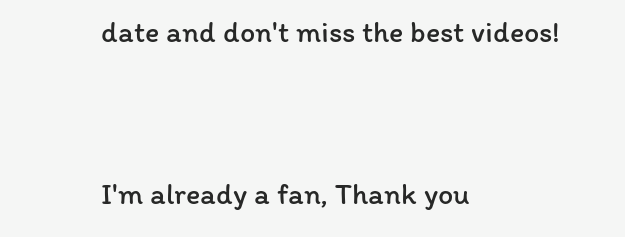date and don't miss the best videos!


I'm already a fan, Thank you